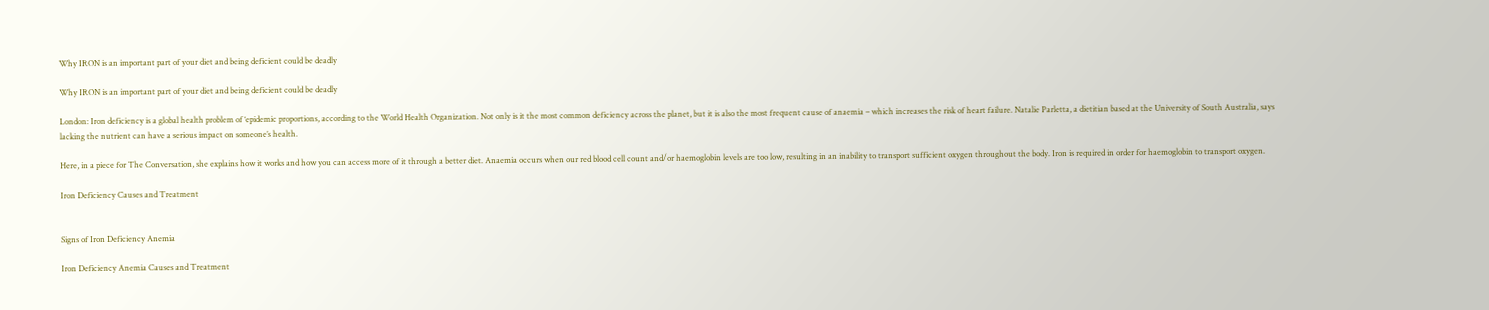Why IRON is an important part of your diet and being deficient could be deadly

Why IRON is an important part of your diet and being deficient could be deadly

London: Iron deficiency is a global health problem of ‘epidemic proportions, according to the World Health Organization. Not only is it the most common deficiency across the planet, but it is also the most frequent cause of anaemia – which increases the risk of heart failure. Natalie Parletta, a dietitian based at the University of South Australia, says lacking the nutrient can have a serious impact on someone’s health.

Here, in a piece for The Conversation, she explains how it works and how you can access more of it through a better diet. Anaemia occurs when our red blood cell count and/or haemoglobin levels are too low, resulting in an inability to transport sufficient oxygen throughout the body. Iron is required in order for haemoglobin to transport oxygen.

Iron Deficiency Causes and Treatment


Signs of Iron Deficiency Anemia

Iron Deficiency Anemia Causes and Treatment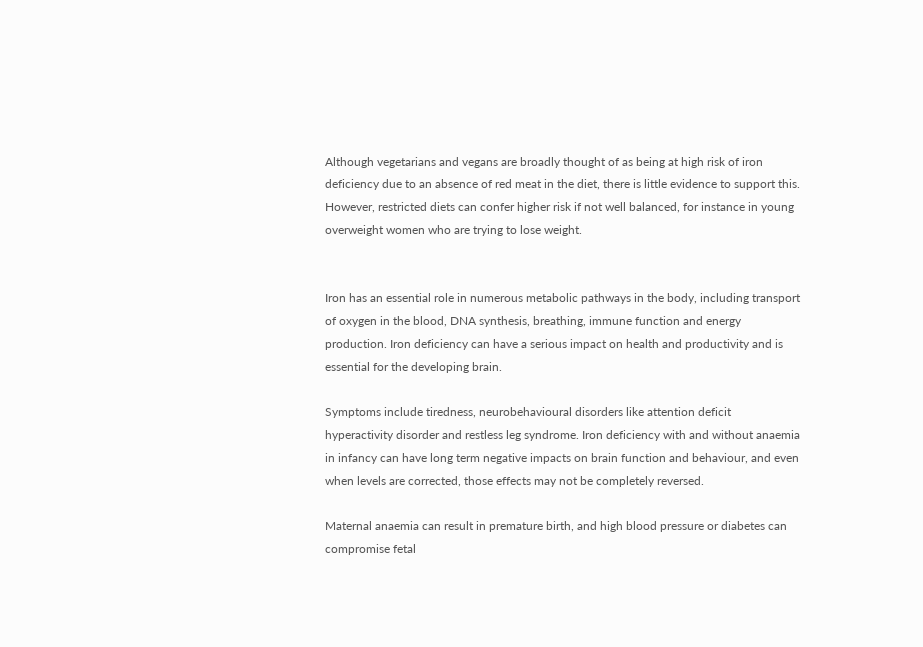Although vegetarians and vegans are broadly thought of as being at high risk of iron deficiency due to an absence of red meat in the diet, there is little evidence to support this. However, restricted diets can confer higher risk if not well balanced, for instance in young overweight women who are trying to lose weight.


Iron has an essential role in numerous metabolic pathways in the body, including transport of oxygen in the blood, DNA synthesis, breathing, immune function and energy production. Iron deficiency can have a serious impact on health and productivity and is essential for the developing brain.

Symptoms include tiredness, neurobehavioural disorders like attention deficit hyperactivity disorder and restless leg syndrome. Iron deficiency with and without anaemia in infancy can have long term negative impacts on brain function and behaviour, and even when levels are corrected, those effects may not be completely reversed.

Maternal anaemia can result in premature birth, and high blood pressure or diabetes can compromise fetal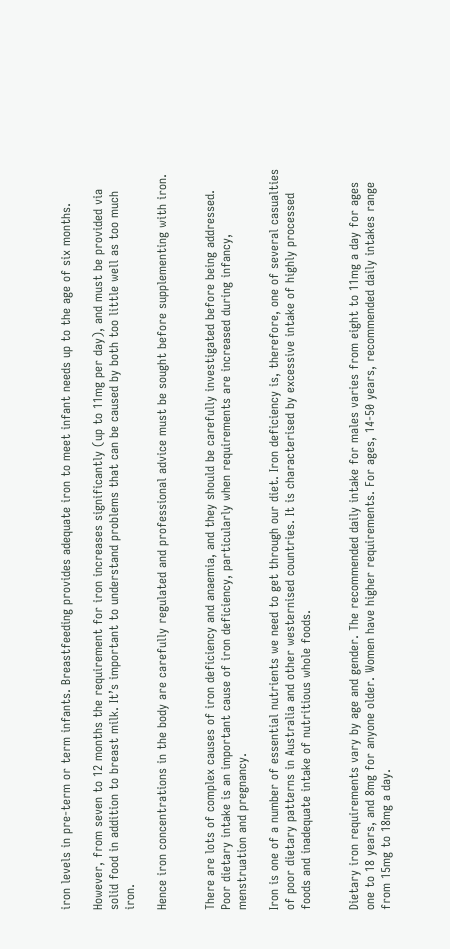iron levels in pre-term or term infants. Breastfeeding provides adequate iron to meet infant needs up to the age of six months.

However, from seven to 12 months the requirement for iron increases significantly (up to 11mg per day), and must be provided via solid food in addition to breast milk. It’s important to understand problems that can be caused by both too little well as too much iron.

Hence iron concentrations in the body are carefully regulated and professional advice must be sought before supplementing with iron.


There are lots of complex causes of iron deficiency and anaemia, and they should be carefully investigated before being addressed. Poor dietary intake is an important cause of iron deficiency, particularly when requirements are increased during infancy, menstruation and pregnancy.

Iron is one of a number of essential nutrients we need to get through our diet. Iron deficiency is, therefore, one of several casualties of poor dietary patterns in Australia and other westernised countries. It is characterised by excessive intake of highly processed foods and inadequate intake of nutritious whole foods.


Dietary iron requirements vary by age and gender. The recommended daily intake for males varies from eight to 11mg a day for ages one to 18 years, and 8mg for anyone older. Women have higher requirements. For ages, 14-50 years, recommended daily intakes range from 15mg to 18mg a day.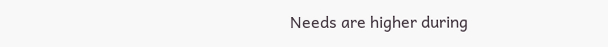Needs are higher during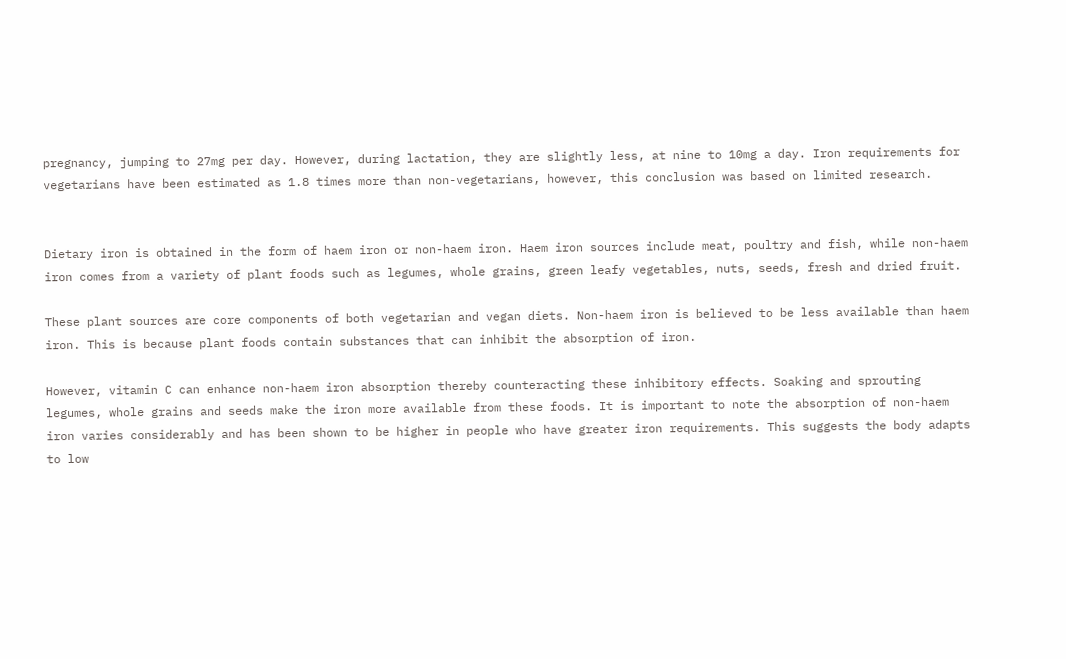pregnancy, jumping to 27mg per day. However, during lactation, they are slightly less, at nine to 10mg a day. Iron requirements for vegetarians have been estimated as 1.8 times more than non-vegetarians, however, this conclusion was based on limited research.


Dietary iron is obtained in the form of haem iron or non-haem iron. Haem iron sources include meat, poultry and fish, while non-haem iron comes from a variety of plant foods such as legumes, whole grains, green leafy vegetables, nuts, seeds, fresh and dried fruit.

These plant sources are core components of both vegetarian and vegan diets. Non-haem iron is believed to be less available than haem iron. This is because plant foods contain substances that can inhibit the absorption of iron.

However, vitamin C can enhance non-haem iron absorption thereby counteracting these inhibitory effects. Soaking and sprouting legumes, whole grains and seeds make the iron more available from these foods. It is important to note the absorption of non-haem iron varies considerably and has been shown to be higher in people who have greater iron requirements. This suggests the body adapts to low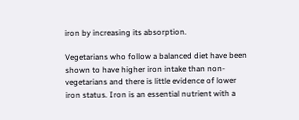iron by increasing its absorption.

Vegetarians who follow a balanced diet have been shown to have higher iron intake than non-vegetarians and there is little evidence of lower iron status. Iron is an essential nutrient with a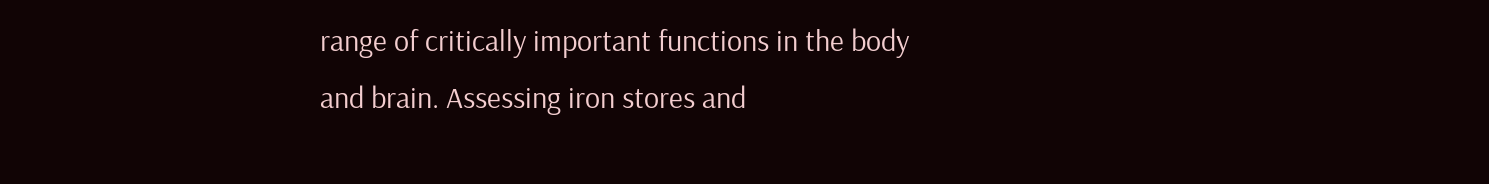range of critically important functions in the body and brain. Assessing iron stores and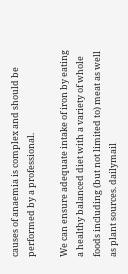causes of anaemia is complex and should be performed by a professional.

We can ensure adequate intake of iron by eating a healthy balanced diet with a variety of whole foods including (but not limited to) meat as well as plant sources. dailymail